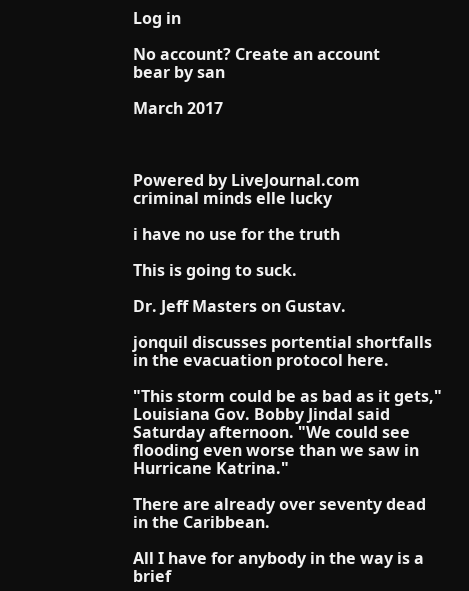Log in

No account? Create an account
bear by san

March 2017



Powered by LiveJournal.com
criminal minds elle lucky

i have no use for the truth

This is going to suck.

Dr. Jeff Masters on Gustav.

jonquil discusses portential shortfalls in the evacuation protocol here.

"This storm could be as bad as it gets," Louisiana Gov. Bobby Jindal said Saturday afternoon. "We could see flooding even worse than we saw in Hurricane Katrina."

There are already over seventy dead in the Caribbean.

All I have for anybody in the way is a brief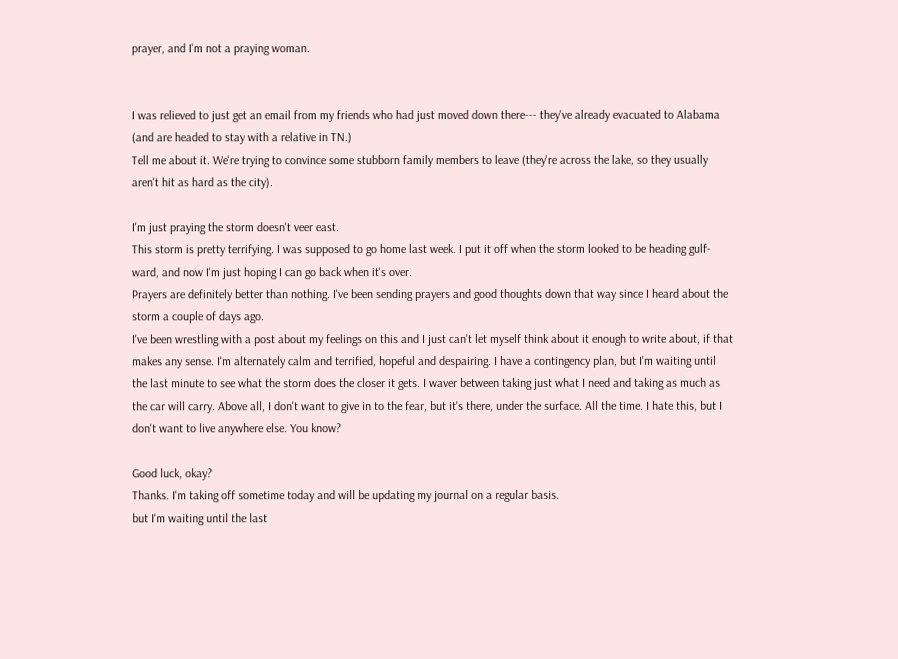prayer, and I'm not a praying woman.


I was relieved to just get an email from my friends who had just moved down there--- they've already evacuated to Alabama (and are headed to stay with a relative in TN.)
Tell me about it. We're trying to convince some stubborn family members to leave (they're across the lake, so they usually aren't hit as hard as the city).

I'm just praying the storm doesn't veer east.
This storm is pretty terrifying. I was supposed to go home last week. I put it off when the storm looked to be heading gulf-ward, and now I'm just hoping I can go back when it's over.
Prayers are definitely better than nothing. I've been sending prayers and good thoughts down that way since I heard about the storm a couple of days ago.
I've been wrestling with a post about my feelings on this and I just can't let myself think about it enough to write about, if that makes any sense. I'm alternately calm and terrified, hopeful and despairing. I have a contingency plan, but I'm waiting until the last minute to see what the storm does the closer it gets. I waver between taking just what I need and taking as much as the car will carry. Above all, I don't want to give in to the fear, but it's there, under the surface. All the time. I hate this, but I don't want to live anywhere else. You know?

Good luck, okay?
Thanks. I'm taking off sometime today and will be updating my journal on a regular basis.
but I'm waiting until the last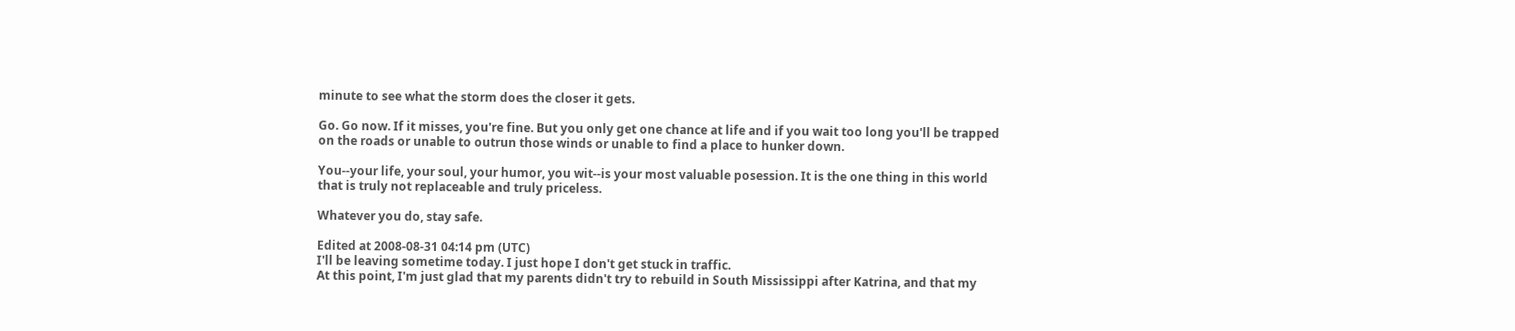minute to see what the storm does the closer it gets.

Go. Go now. If it misses, you're fine. But you only get one chance at life and if you wait too long you'll be trapped on the roads or unable to outrun those winds or unable to find a place to hunker down.

You--your life, your soul, your humor, you wit--is your most valuable posession. It is the one thing in this world that is truly not replaceable and truly priceless.

Whatever you do, stay safe.

Edited at 2008-08-31 04:14 pm (UTC)
I'll be leaving sometime today. I just hope I don't get stuck in traffic.
At this point, I'm just glad that my parents didn't try to rebuild in South Mississippi after Katrina, and that my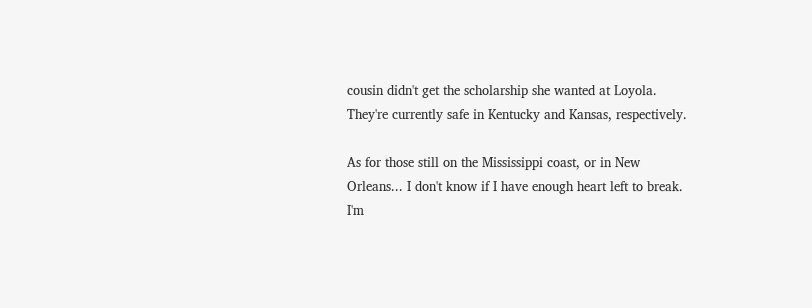cousin didn't get the scholarship she wanted at Loyola. They're currently safe in Kentucky and Kansas, respectively.

As for those still on the Mississippi coast, or in New Orleans... I don't know if I have enough heart left to break.
I'm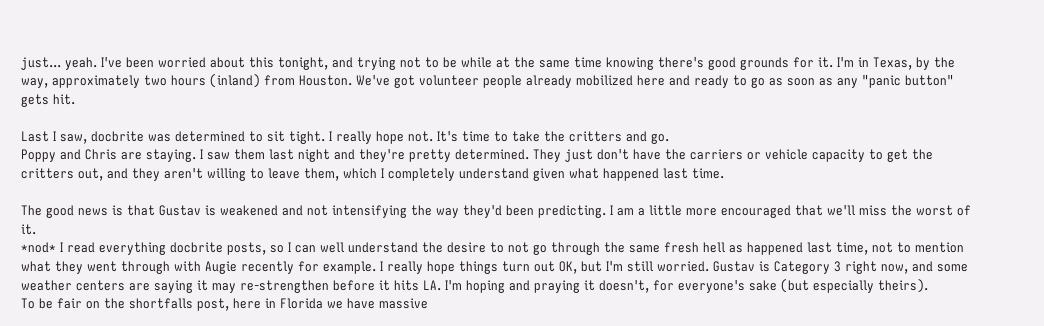just... yeah. I've been worried about this tonight, and trying not to be while at the same time knowing there's good grounds for it. I'm in Texas, by the way, approximately two hours (inland) from Houston. We've got volunteer people already mobilized here and ready to go as soon as any "panic button" gets hit.

Last I saw, docbrite was determined to sit tight. I really hope not. It's time to take the critters and go.
Poppy and Chris are staying. I saw them last night and they're pretty determined. They just don't have the carriers or vehicle capacity to get the critters out, and they aren't willing to leave them, which I completely understand given what happened last time.

The good news is that Gustav is weakened and not intensifying the way they'd been predicting. I am a little more encouraged that we'll miss the worst of it.
*nod* I read everything docbrite posts, so I can well understand the desire to not go through the same fresh hell as happened last time, not to mention what they went through with Augie recently for example. I really hope things turn out OK, but I'm still worried. Gustav is Category 3 right now, and some weather centers are saying it may re-strengthen before it hits LA. I'm hoping and praying it doesn't, for everyone's sake (but especially theirs).
To be fair on the shortfalls post, here in Florida we have massive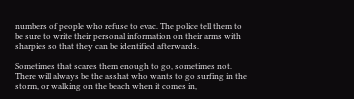numbers of people who refuse to evac. The police tell them to be sure to write their personal information on their arms with sharpies so that they can be identified afterwards.

Sometimes that scares them enough to go, sometimes not. There will always be the asshat who wants to go surfing in the storm, or walking on the beach when it comes in,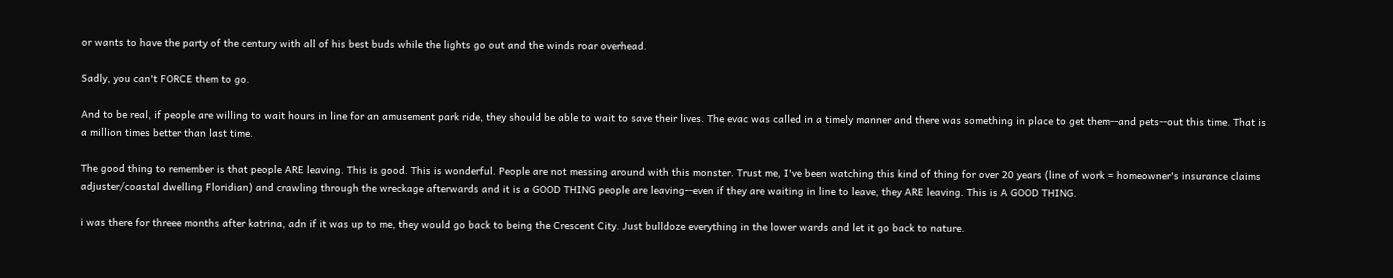or wants to have the party of the century with all of his best buds while the lights go out and the winds roar overhead.

Sadly, you can't FORCE them to go.

And to be real, if people are willing to wait hours in line for an amusement park ride, they should be able to wait to save their lives. The evac was called in a timely manner and there was something in place to get them--and pets--out this time. That is a million times better than last time.

The good thing to remember is that people ARE leaving. This is good. This is wonderful. People are not messing around with this monster. Trust me, I've been watching this kind of thing for over 20 years (line of work = homeowner's insurance claims adjuster/coastal dwelling Floridian) and crawling through the wreckage afterwards and it is a GOOD THING people are leaving--even if they are waiting in line to leave, they ARE leaving. This is A GOOD THING.

i was there for threee months after katrina, adn if it was up to me, they would go back to being the Crescent City. Just bulldoze everything in the lower wards and let it go back to nature.